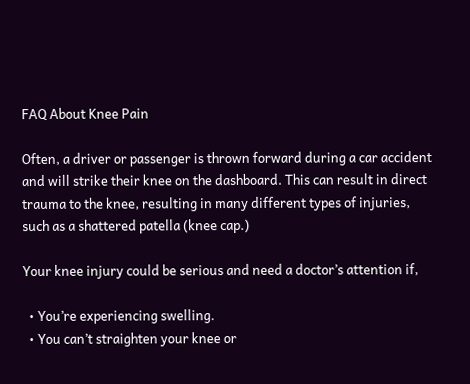FAQ About Knee Pain

Often, a driver or passenger is thrown forward during a car accident and will strike their knee on the dashboard. This can result in direct trauma to the knee, resulting in many different types of injuries, such as a shattered patella (knee cap.)

Your knee injury could be serious and need a doctor’s attention if,

  • You’re experiencing swelling.
  • You can’t straighten your knee or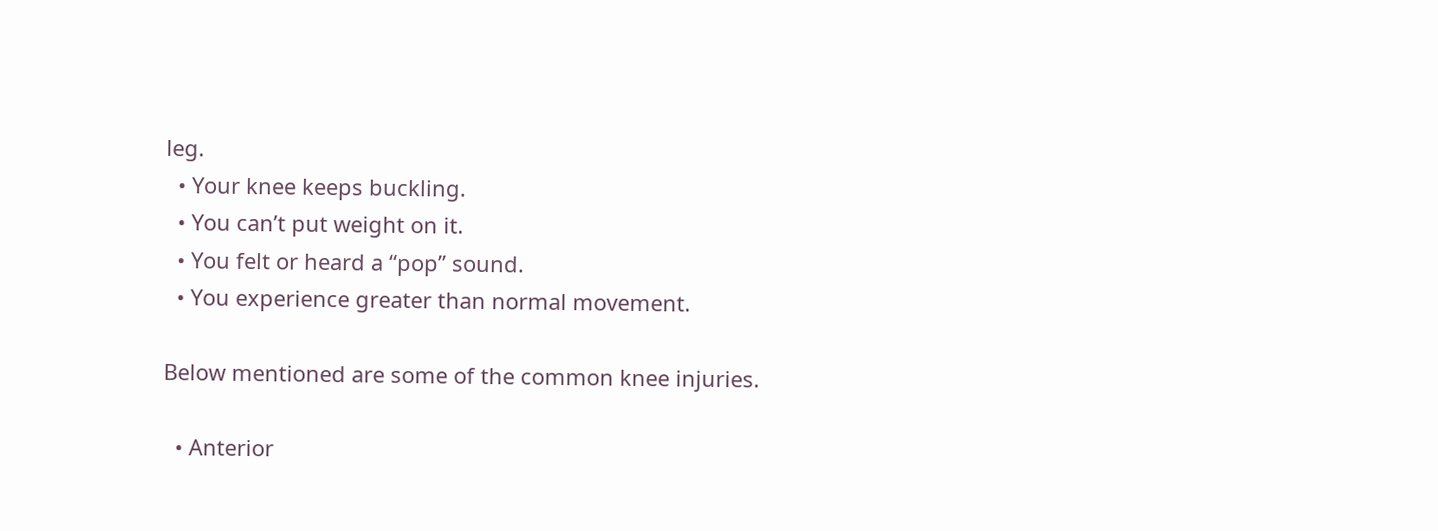leg.
  • Your knee keeps buckling.
  • You can’t put weight on it.
  • You felt or heard a “pop” sound.
  • You experience greater than normal movement.

Below mentioned are some of the common knee injuries.

  • Anterior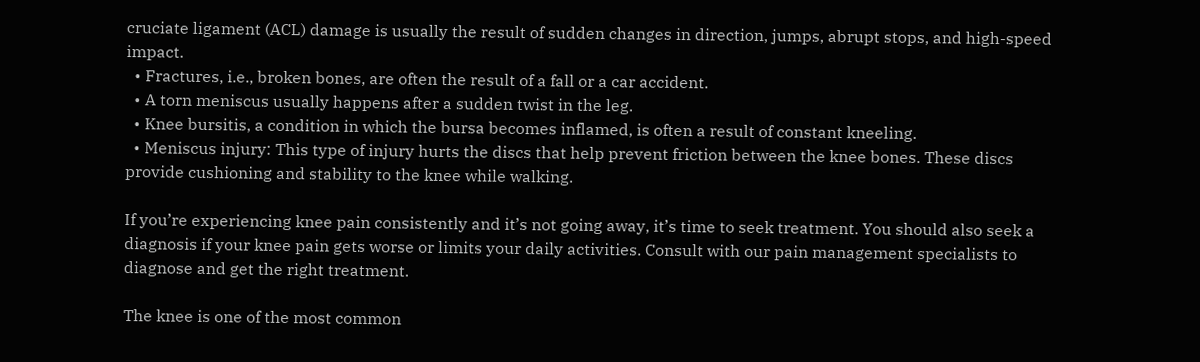cruciate ligament (ACL) damage is usually the result of sudden changes in direction, jumps, abrupt stops, and high-speed impact.
  • Fractures, i.e., broken bones, are often the result of a fall or a car accident.
  • A torn meniscus usually happens after a sudden twist in the leg.
  • Knee bursitis, a condition in which the bursa becomes inflamed, is often a result of constant kneeling.
  • Meniscus injury: This type of injury hurts the discs that help prevent friction between the knee bones. These discs provide cushioning and stability to the knee while walking.

If you’re experiencing knee pain consistently and it’s not going away, it’s time to seek treatment. You should also seek a diagnosis if your knee pain gets worse or limits your daily activities. Consult with our pain management specialists to diagnose and get the right treatment.

The knee is one of the most common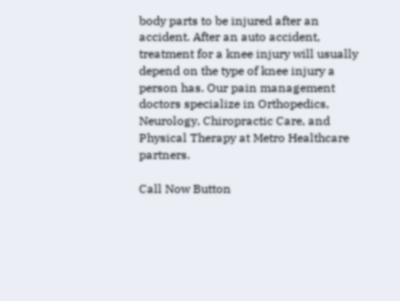body parts to be injured after an accident. After an auto accident, treatment for a knee injury will usually depend on the type of knee injury a person has. Our pain management doctors specialize in Orthopedics, Neurology, Chiropractic Care, and Physical Therapy at Metro Healthcare partners.

Call Now Button